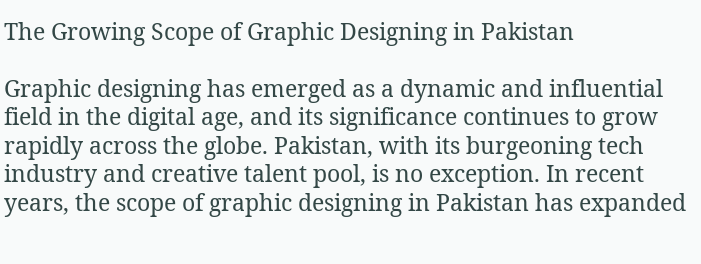The Growing Scope of Graphic Designing in Pakistan

Graphic designing has emerged as a dynamic and influential field in the digital age, and its significance continues to grow rapidly across the globe. Pakistan, with its burgeoning tech industry and creative talent pool, is no exception. In recent years, the scope of graphic designing in Pakistan has expanded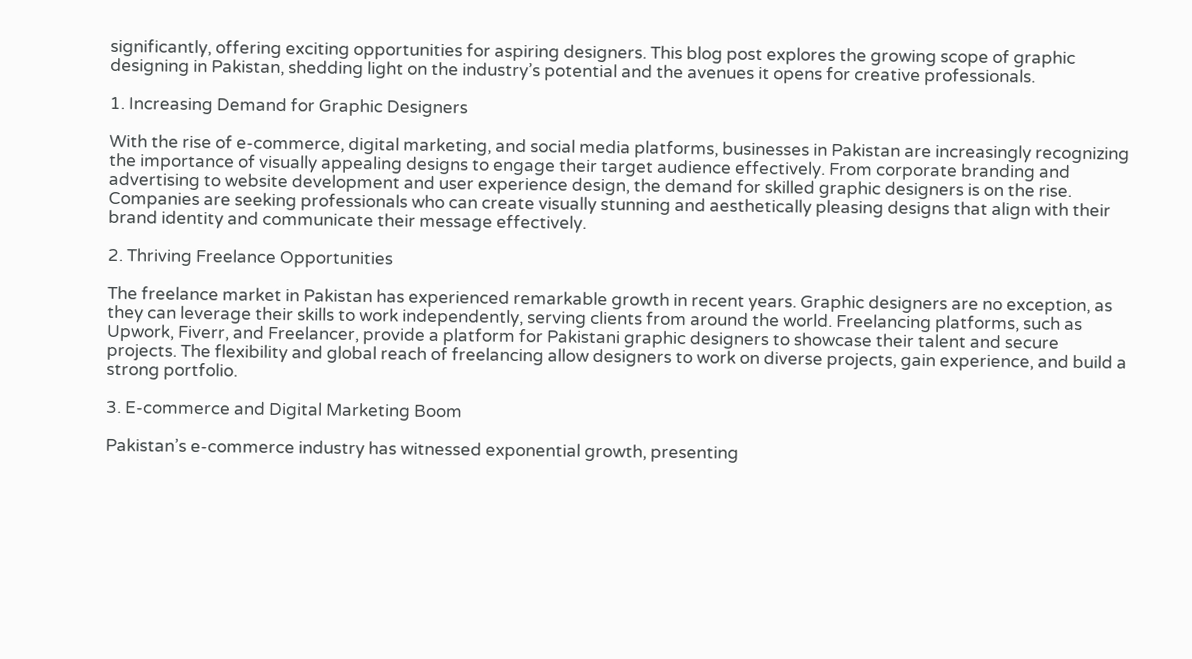significantly, offering exciting opportunities for aspiring designers. This blog post explores the growing scope of graphic designing in Pakistan, shedding light on the industry’s potential and the avenues it opens for creative professionals.

1. Increasing Demand for Graphic Designers

With the rise of e-commerce, digital marketing, and social media platforms, businesses in Pakistan are increasingly recognizing the importance of visually appealing designs to engage their target audience effectively. From corporate branding and advertising to website development and user experience design, the demand for skilled graphic designers is on the rise. Companies are seeking professionals who can create visually stunning and aesthetically pleasing designs that align with their brand identity and communicate their message effectively.

2. Thriving Freelance Opportunities

The freelance market in Pakistan has experienced remarkable growth in recent years. Graphic designers are no exception, as they can leverage their skills to work independently, serving clients from around the world. Freelancing platforms, such as Upwork, Fiverr, and Freelancer, provide a platform for Pakistani graphic designers to showcase their talent and secure projects. The flexibility and global reach of freelancing allow designers to work on diverse projects, gain experience, and build a strong portfolio.

3. E-commerce and Digital Marketing Boom

Pakistan’s e-commerce industry has witnessed exponential growth, presenting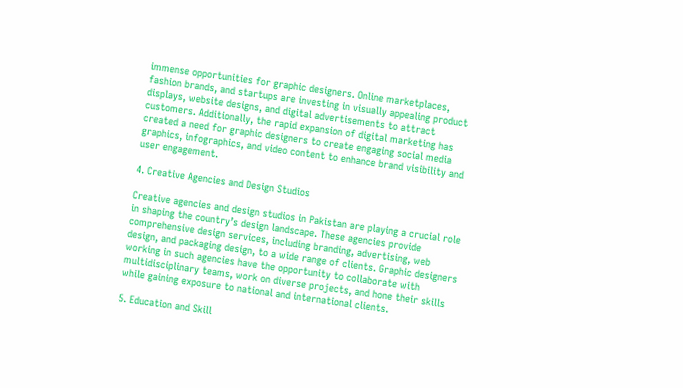immense opportunities for graphic designers. Online marketplaces, fashion brands, and startups are investing in visually appealing product displays, website designs, and digital advertisements to attract customers. Additionally, the rapid expansion of digital marketing has created a need for graphic designers to create engaging social media graphics, infographics, and video content to enhance brand visibility and user engagement.

4. Creative Agencies and Design Studios

Creative agencies and design studios in Pakistan are playing a crucial role in shaping the country’s design landscape. These agencies provide comprehensive design services, including branding, advertising, web design, and packaging design, to a wide range of clients. Graphic designers working in such agencies have the opportunity to collaborate with multidisciplinary teams, work on diverse projects, and hone their skills while gaining exposure to national and international clients.

5. Education and Skill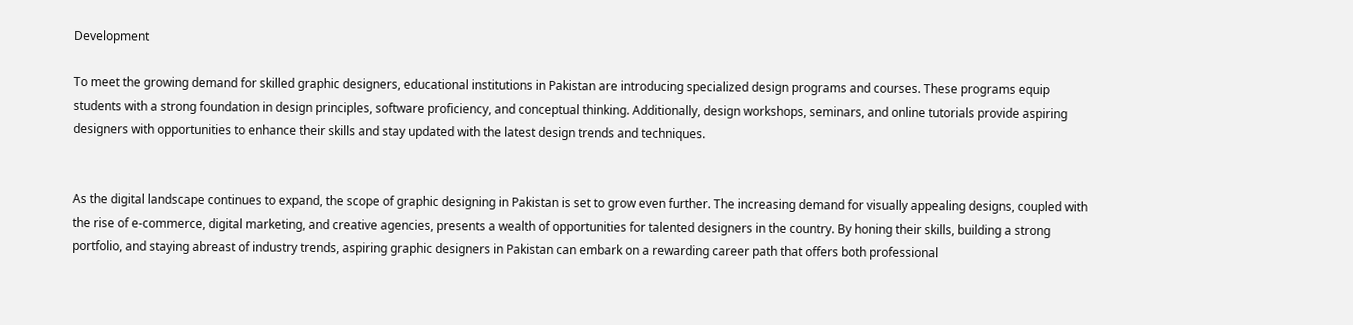Development

To meet the growing demand for skilled graphic designers, educational institutions in Pakistan are introducing specialized design programs and courses. These programs equip students with a strong foundation in design principles, software proficiency, and conceptual thinking. Additionally, design workshops, seminars, and online tutorials provide aspiring designers with opportunities to enhance their skills and stay updated with the latest design trends and techniques.


As the digital landscape continues to expand, the scope of graphic designing in Pakistan is set to grow even further. The increasing demand for visually appealing designs, coupled with the rise of e-commerce, digital marketing, and creative agencies, presents a wealth of opportunities for talented designers in the country. By honing their skills, building a strong portfolio, and staying abreast of industry trends, aspiring graphic designers in Pakistan can embark on a rewarding career path that offers both professional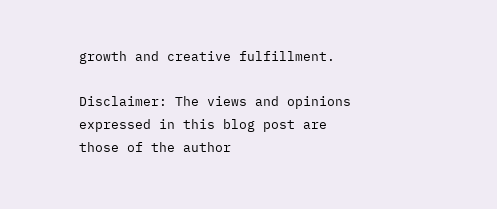growth and creative fulfillment.

Disclaimer: The views and opinions expressed in this blog post are those of the author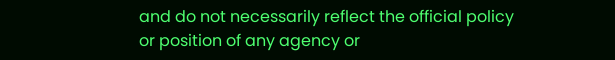and do not necessarily reflect the official policy or position of any agency or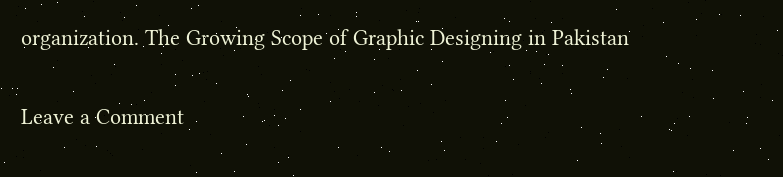organization. The Growing Scope of Graphic Designing in Pakistan

Leave a Comment